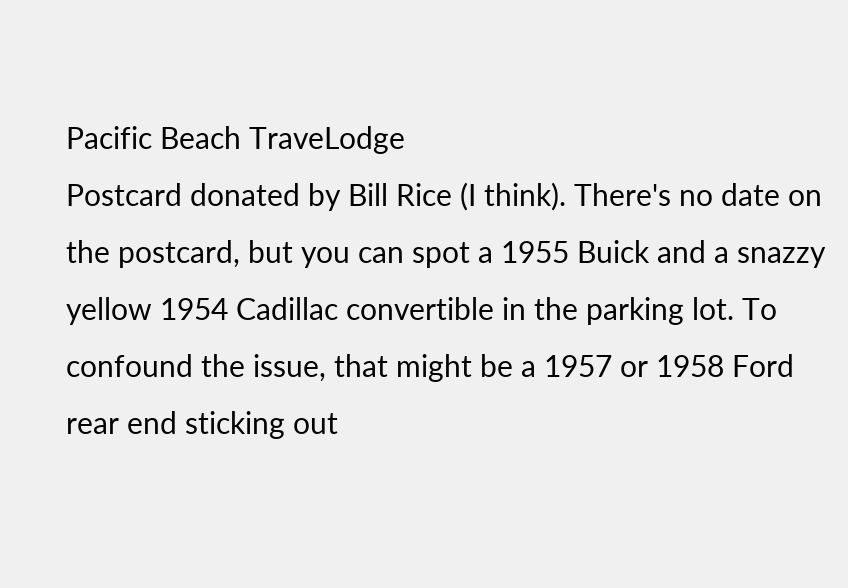Pacific Beach TraveLodge
Postcard donated by Bill Rice (I think). There's no date on the postcard, but you can spot a 1955 Buick and a snazzy yellow 1954 Cadillac convertible in the parking lot. To confound the issue, that might be a 1957 or 1958 Ford rear end sticking out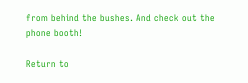from behind the bushes. And check out the phone booth!

Return to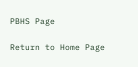PBHS Page

Return to Home Page